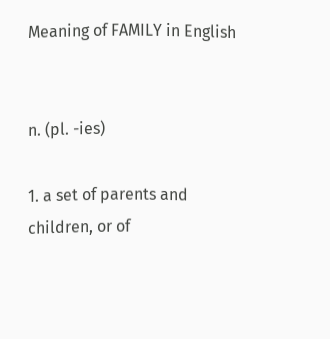Meaning of FAMILY in English


n. (pl. -ies)

1. a set of parents and children, or of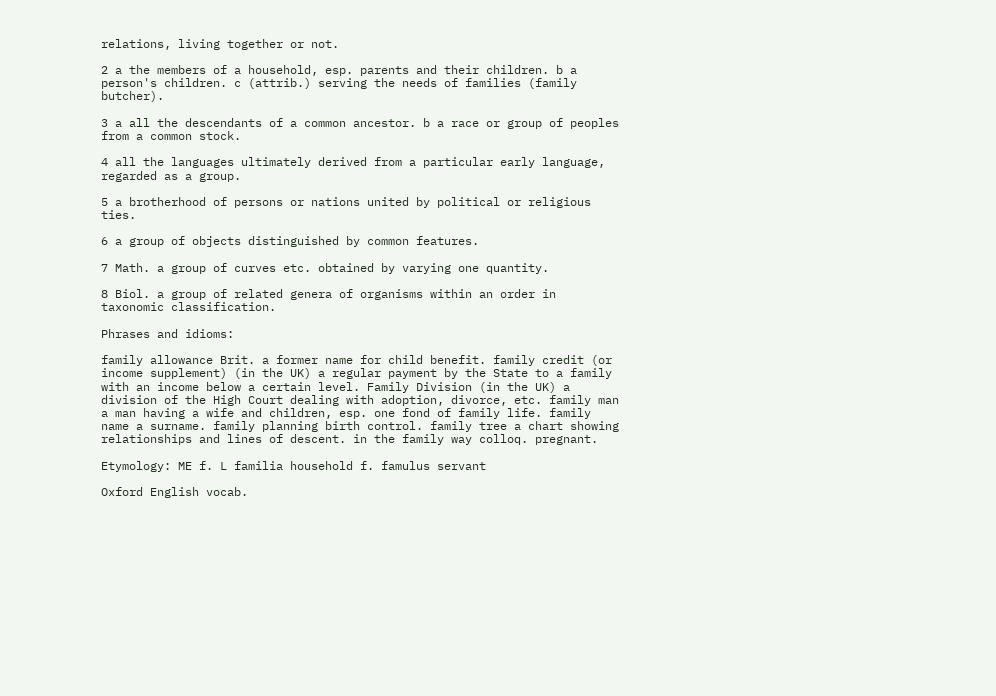relations, living together or not.

2 a the members of a household, esp. parents and their children. b a person's children. c (attrib.) serving the needs of families (family butcher).

3 a all the descendants of a common ancestor. b a race or group of peoples from a common stock.

4 all the languages ultimately derived from a particular early language, regarded as a group.

5 a brotherhood of persons or nations united by political or religious ties.

6 a group of objects distinguished by common features.

7 Math. a group of curves etc. obtained by varying one quantity.

8 Biol. a group of related genera of organisms within an order in taxonomic classification.

Phrases and idioms:

family allowance Brit. a former name for child benefit. family credit (or income supplement) (in the UK) a regular payment by the State to a family with an income below a certain level. Family Division (in the UK) a division of the High Court dealing with adoption, divorce, etc. family man a man having a wife and children, esp. one fond of family life. family name a surname. family planning birth control. family tree a chart showing relationships and lines of descent. in the family way colloq. pregnant.

Etymology: ME f. L familia household f. famulus servant

Oxford English vocab.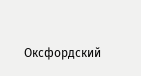Оксфордский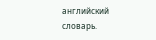английский словарь.